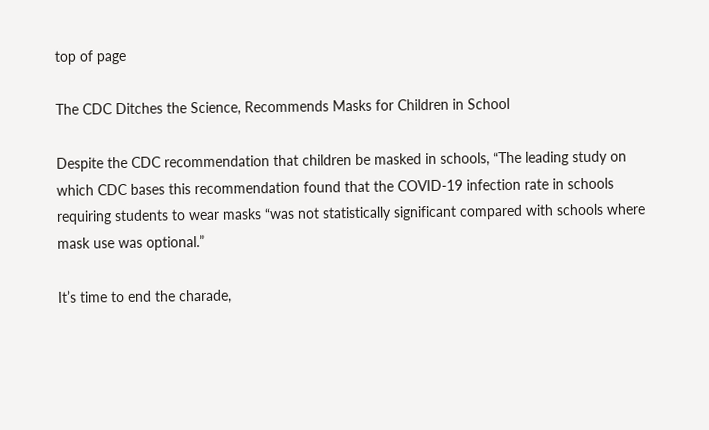top of page

The CDC Ditches the Science, Recommends Masks for Children in School

Despite the CDC recommendation that children be masked in schools, “The leading study on which CDC bases this recommendation found that the COVID-19 infection rate in schools requiring students to wear masks “was not statistically significant compared with schools where mask use was optional.”

It’s time to end the charade,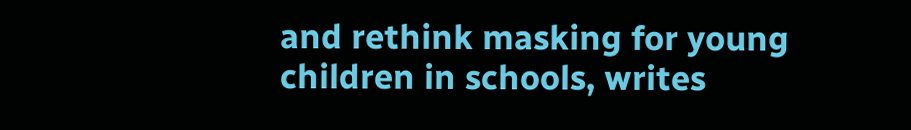and rethink masking for young children in schools, writes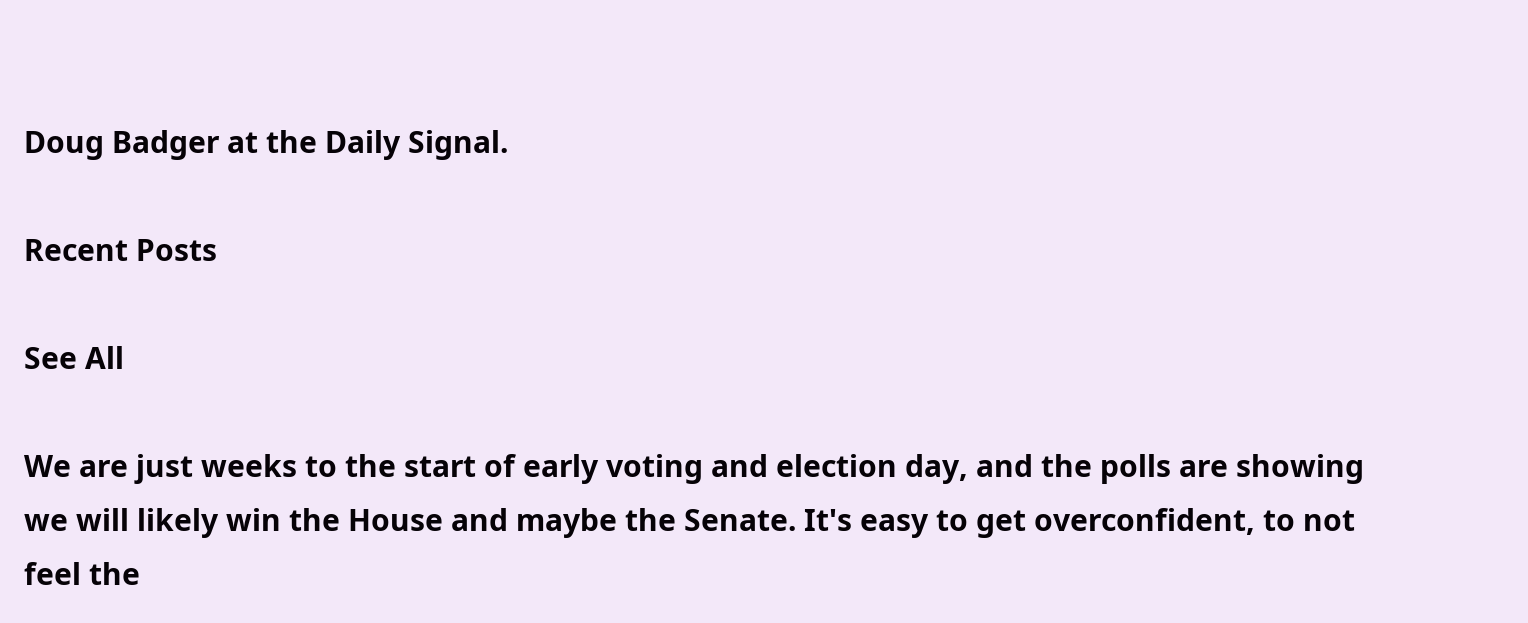Doug Badger at the Daily Signal.

Recent Posts

See All

We are just weeks to the start of early voting and election day, and the polls are showing we will likely win the House and maybe the Senate. It's easy to get overconfident, to not feel the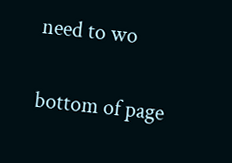need to wo

bottom of page